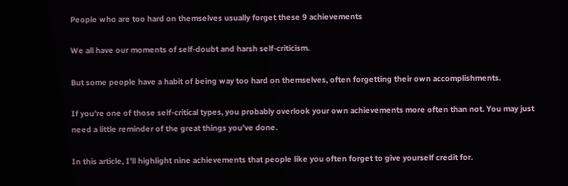People who are too hard on themselves usually forget these 9 achievements

We all have our moments of self-doubt and harsh self-criticism.

But some people have a habit of being way too hard on themselves, often forgetting their own accomplishments.

If you’re one of those self-critical types, you probably overlook your own achievements more often than not. You may just need a little reminder of the great things you’ve done.

In this article, I’ll highlight nine achievements that people like you often forget to give yourself credit for.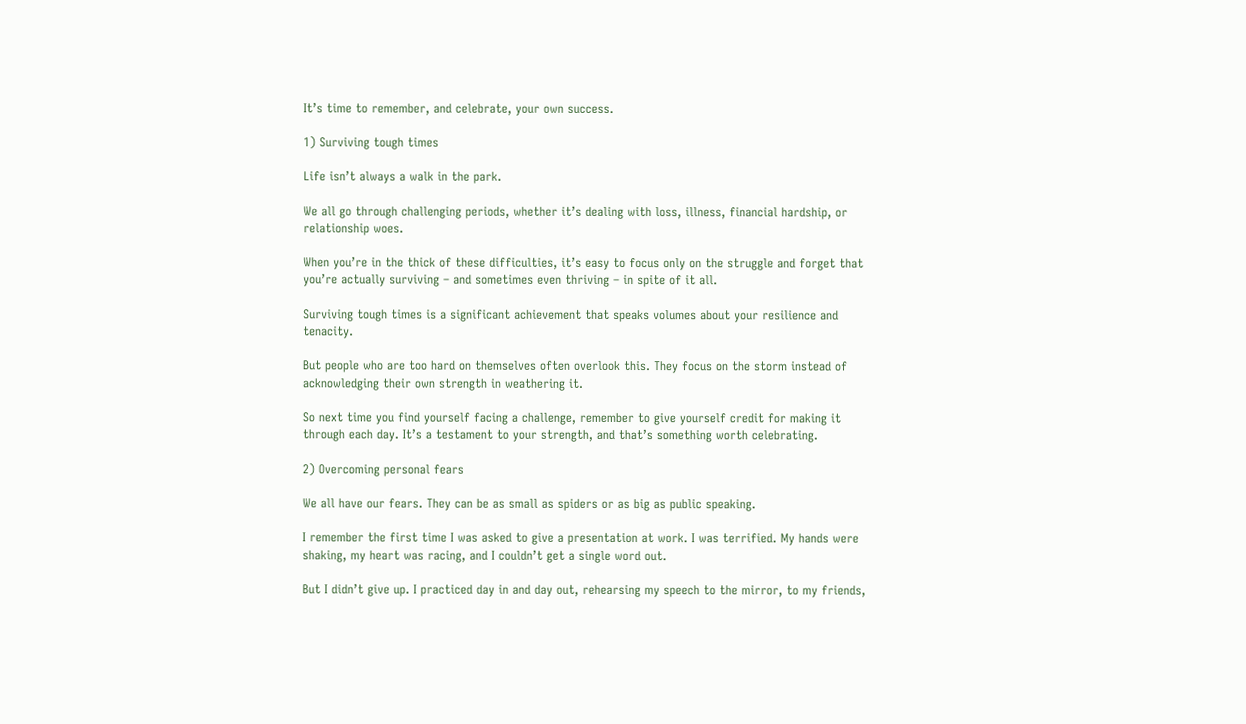It’s time to remember, and celebrate, your own success.

1) Surviving tough times

Life isn’t always a walk in the park.

We all go through challenging periods, whether it’s dealing with loss, illness, financial hardship, or relationship woes.

When you’re in the thick of these difficulties, it’s easy to focus only on the struggle and forget that you’re actually surviving – and sometimes even thriving – in spite of it all.

Surviving tough times is a significant achievement that speaks volumes about your resilience and tenacity.

But people who are too hard on themselves often overlook this. They focus on the storm instead of acknowledging their own strength in weathering it.

So next time you find yourself facing a challenge, remember to give yourself credit for making it through each day. It’s a testament to your strength, and that’s something worth celebrating.

2) Overcoming personal fears

We all have our fears. They can be as small as spiders or as big as public speaking.

I remember the first time I was asked to give a presentation at work. I was terrified. My hands were shaking, my heart was racing, and I couldn’t get a single word out.

But I didn’t give up. I practiced day in and day out, rehearsing my speech to the mirror, to my friends,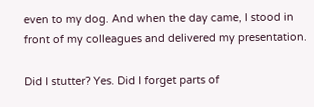even to my dog. And when the day came, I stood in front of my colleagues and delivered my presentation.

Did I stutter? Yes. Did I forget parts of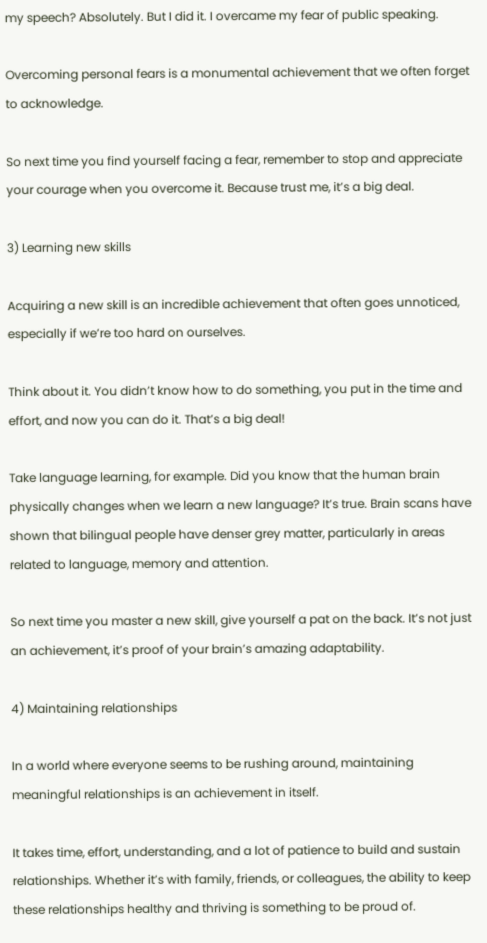my speech? Absolutely. But I did it. I overcame my fear of public speaking.

Overcoming personal fears is a monumental achievement that we often forget to acknowledge.

So next time you find yourself facing a fear, remember to stop and appreciate your courage when you overcome it. Because trust me, it’s a big deal.

3) Learning new skills

Acquiring a new skill is an incredible achievement that often goes unnoticed, especially if we’re too hard on ourselves.

Think about it. You didn’t know how to do something, you put in the time and effort, and now you can do it. That’s a big deal!

Take language learning, for example. Did you know that the human brain physically changes when we learn a new language? It’s true. Brain scans have shown that bilingual people have denser grey matter, particularly in areas related to language, memory and attention.

So next time you master a new skill, give yourself a pat on the back. It’s not just an achievement, it’s proof of your brain’s amazing adaptability.

4) Maintaining relationships

In a world where everyone seems to be rushing around, maintaining meaningful relationships is an achievement in itself.

It takes time, effort, understanding, and a lot of patience to build and sustain relationships. Whether it’s with family, friends, or colleagues, the ability to keep these relationships healthy and thriving is something to be proud of.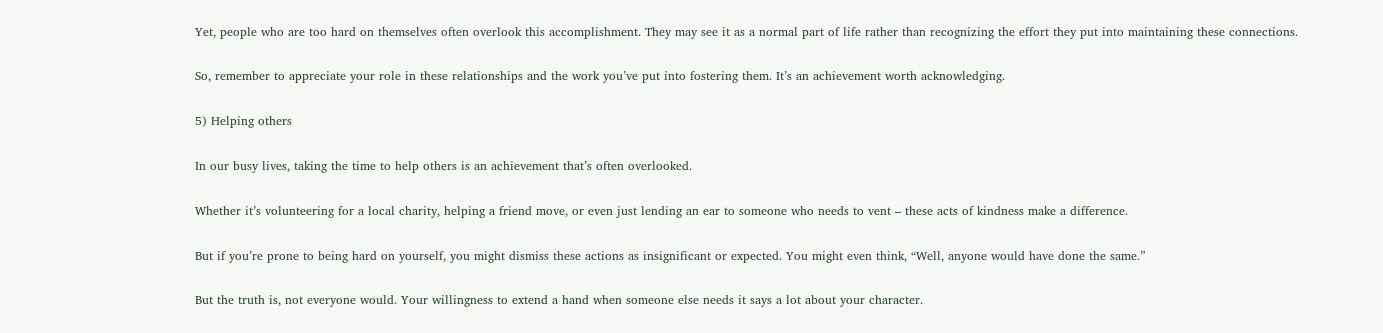Yet, people who are too hard on themselves often overlook this accomplishment. They may see it as a normal part of life rather than recognizing the effort they put into maintaining these connections.

So, remember to appreciate your role in these relationships and the work you’ve put into fostering them. It’s an achievement worth acknowledging.

5) Helping others

In our busy lives, taking the time to help others is an achievement that’s often overlooked.

Whether it’s volunteering for a local charity, helping a friend move, or even just lending an ear to someone who needs to vent – these acts of kindness make a difference.

But if you’re prone to being hard on yourself, you might dismiss these actions as insignificant or expected. You might even think, “Well, anyone would have done the same.”

But the truth is, not everyone would. Your willingness to extend a hand when someone else needs it says a lot about your character.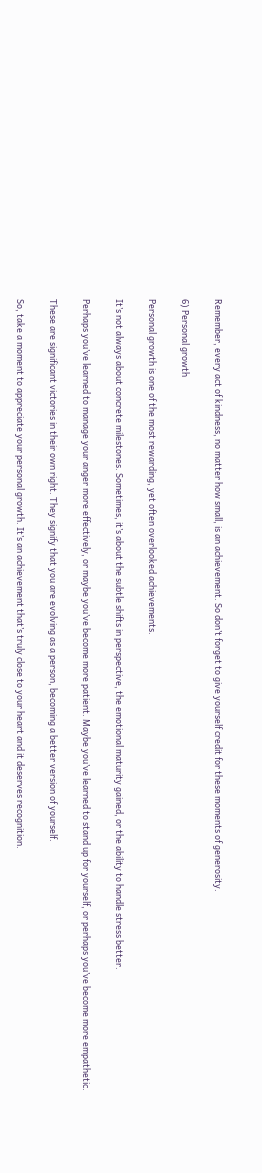Remember, every act of kindness, no matter how small, is an achievement. So don’t forget to give yourself credit for these moments of generosity.

6) Personal growth

Personal growth is one of the most rewarding, yet often overlooked achievements.

It’s not always about concrete milestones. Sometimes, it’s about the subtle shifts in perspective, the emotional maturity gained, or the ability to handle stress better.

Perhaps you’ve learned to manage your anger more effectively, or maybe you’ve become more patient. Maybe you’ve learned to stand up for yourself, or perhaps you’ve become more empathetic.

These are significant victories in their own right. They signify that you are evolving as a person, becoming a better version of yourself.

So, take a moment to appreciate your personal growth. It’s an achievement that’s truly close to your heart and it deserves recognition.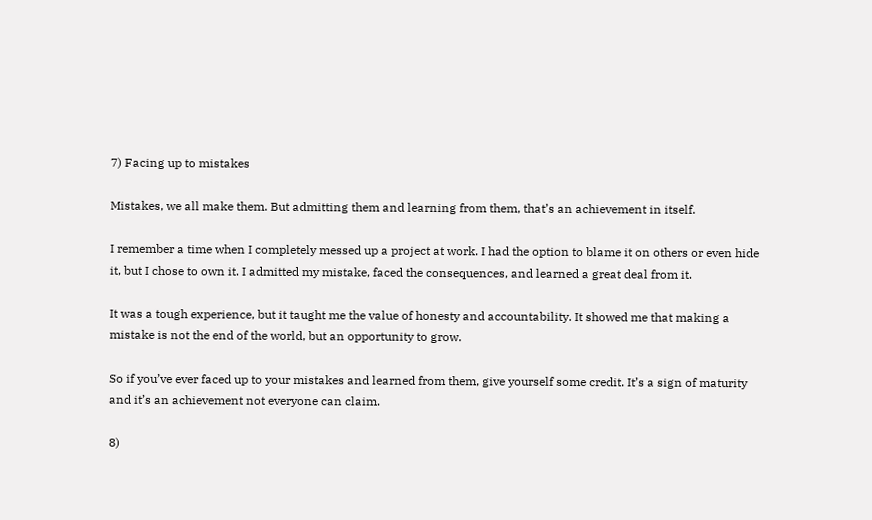7) Facing up to mistakes

Mistakes, we all make them. But admitting them and learning from them, that’s an achievement in itself.

I remember a time when I completely messed up a project at work. I had the option to blame it on others or even hide it, but I chose to own it. I admitted my mistake, faced the consequences, and learned a great deal from it.

It was a tough experience, but it taught me the value of honesty and accountability. It showed me that making a mistake is not the end of the world, but an opportunity to grow.

So if you’ve ever faced up to your mistakes and learned from them, give yourself some credit. It’s a sign of maturity and it’s an achievement not everyone can claim.

8)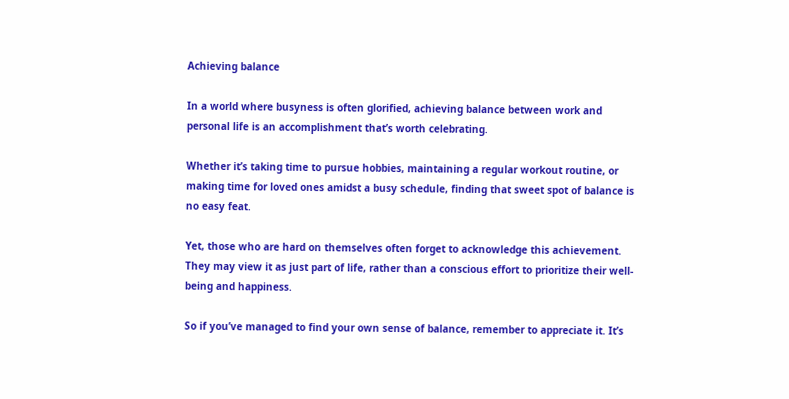Achieving balance

In a world where busyness is often glorified, achieving balance between work and personal life is an accomplishment that’s worth celebrating.

Whether it’s taking time to pursue hobbies, maintaining a regular workout routine, or making time for loved ones amidst a busy schedule, finding that sweet spot of balance is no easy feat.

Yet, those who are hard on themselves often forget to acknowledge this achievement. They may view it as just part of life, rather than a conscious effort to prioritize their well-being and happiness.

So if you’ve managed to find your own sense of balance, remember to appreciate it. It’s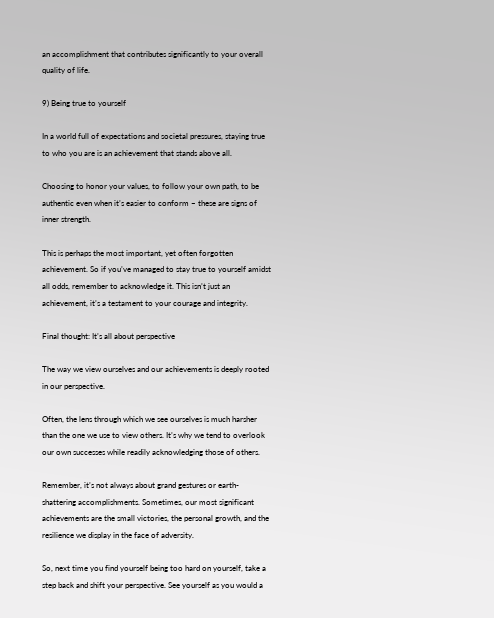an accomplishment that contributes significantly to your overall quality of life.

9) Being true to yourself

In a world full of expectations and societal pressures, staying true to who you are is an achievement that stands above all.

Choosing to honor your values, to follow your own path, to be authentic even when it’s easier to conform – these are signs of inner strength.

This is perhaps the most important, yet often forgotten achievement. So if you’ve managed to stay true to yourself amidst all odds, remember to acknowledge it. This isn’t just an achievement, it’s a testament to your courage and integrity.

Final thought: It’s all about perspective

The way we view ourselves and our achievements is deeply rooted in our perspective.

Often, the lens through which we see ourselves is much harsher than the one we use to view others. It’s why we tend to overlook our own successes while readily acknowledging those of others.

Remember, it’s not always about grand gestures or earth-shattering accomplishments. Sometimes, our most significant achievements are the small victories, the personal growth, and the resilience we display in the face of adversity.

So, next time you find yourself being too hard on yourself, take a step back and shift your perspective. See yourself as you would a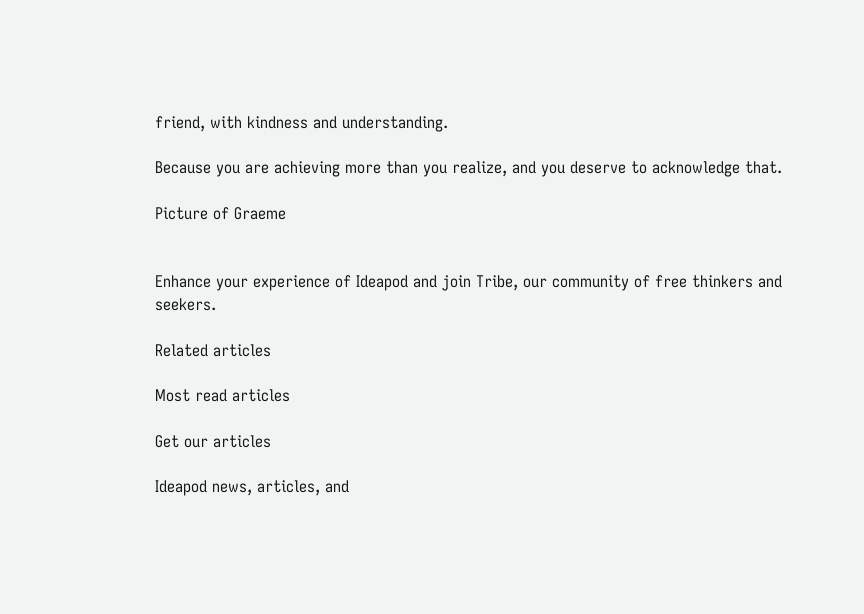friend, with kindness and understanding.

Because you are achieving more than you realize, and you deserve to acknowledge that.

Picture of Graeme


Enhance your experience of Ideapod and join Tribe, our community of free thinkers and seekers.

Related articles

Most read articles

Get our articles

Ideapod news, articles, and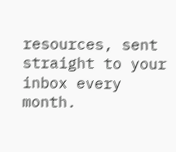resources, sent straight to your inbox every month.